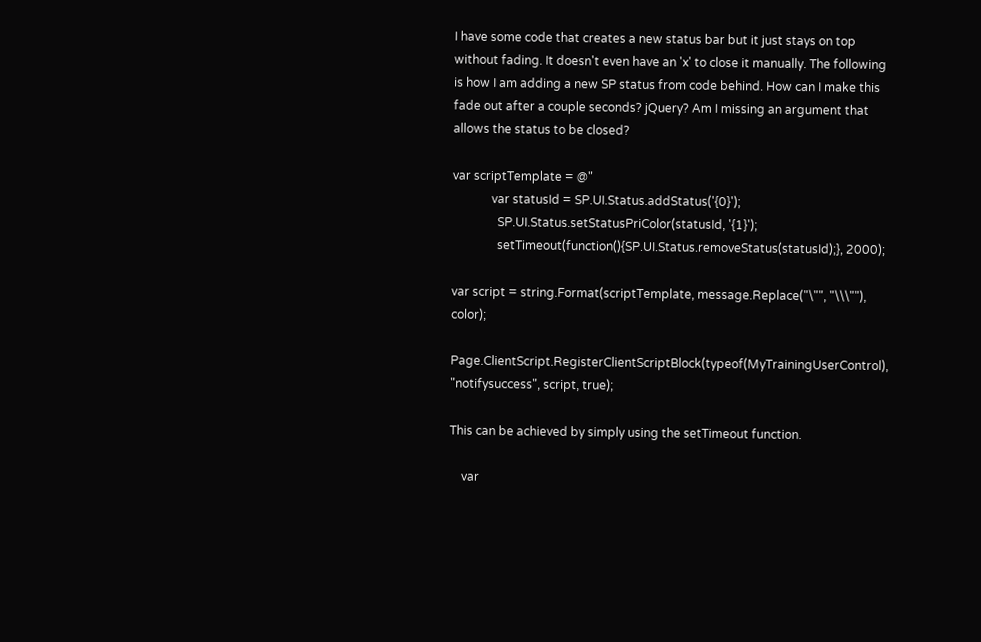I have some code that creates a new status bar but it just stays on top without fading. It doesn't even have an 'x' to close it manually. The following is how I am adding a new SP status from code behind. How can I make this fade out after a couple seconds? jQuery? Am I missing an argument that allows the status to be closed?

var scriptTemplate = @"
             var statusId = SP.UI.Status.addStatus('{0}');
               SP.UI.Status.setStatusPriColor(statusId, '{1}');
               setTimeout(function(){SP.UI.Status.removeStatus(statusId);}, 2000);

var script = string.Format(scriptTemplate, message.Replace("\"", "\\\""), color);

Page.ClientScript.RegisterClientScriptBlock(typeof(MyTrainingUserControl),  "notifysuccess", script, true);

This can be achieved by simply using the setTimeout function.

    var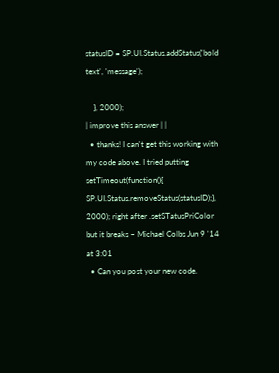statusID = SP.UI.Status.addStatus('bold text', 'message');

    }, 2000);
| improve this answer | |
  • thanks! I can't get this working with my code above. I tried putting setTimeout(function(){ SP.UI.Status.removeStatus(statusID);}, 2000); right after .setSTatusPriColor but it breaks – Michael Colbs Jun 9 '14 at 3:01
  • Can you post your new code.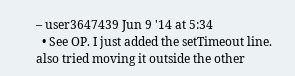– user3647439 Jun 9 '14 at 5:34
  • See OP. I just added the setTimeout line. also tried moving it outside the other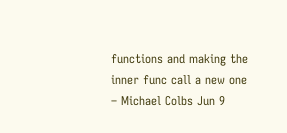functions and making the inner func call a new one – Michael Colbs Jun 9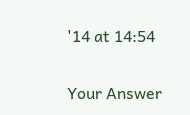'14 at 14:54

Your Answer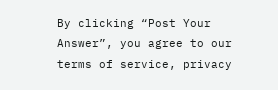By clicking “Post Your Answer”, you agree to our terms of service, privacy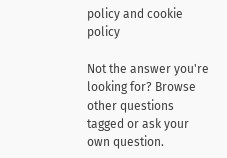policy and cookie policy

Not the answer you're looking for? Browse other questions tagged or ask your own question.